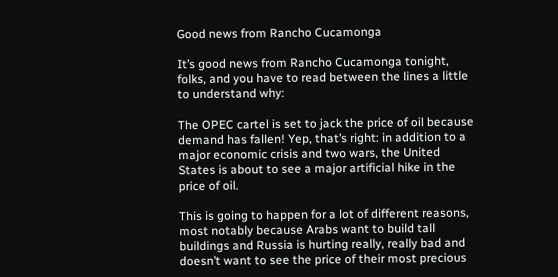Good news from Rancho Cucamonga

It’s good news from Rancho Cucamonga tonight, folks, and you have to read between the lines a little to understand why:

The OPEC cartel is set to jack the price of oil because demand has fallen! Yep, that’s right: in addition to a major economic crisis and two wars, the United States is about to see a major artificial hike in the price of oil.

This is going to happen for a lot of different reasons, most notably because Arabs want to build tall buildings and Russia is hurting really, really bad and doesn’t want to see the price of their most precious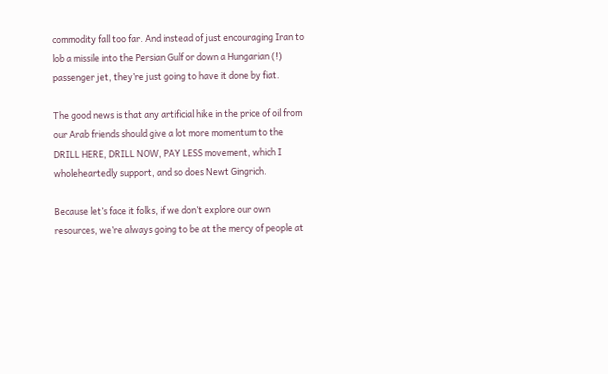commodity fall too far. And instead of just encouraging Iran to lob a missile into the Persian Gulf or down a Hungarian (!) passenger jet, they’re just going to have it done by fiat.

The good news is that any artificial hike in the price of oil from our Arab friends should give a lot more momentum to the DRILL HERE, DRILL NOW, PAY LESS movement, which I wholeheartedly support, and so does Newt Gingrich.

Because let’s face it folks, if we don’t explore our own resources, we’re always going to be at the mercy of people at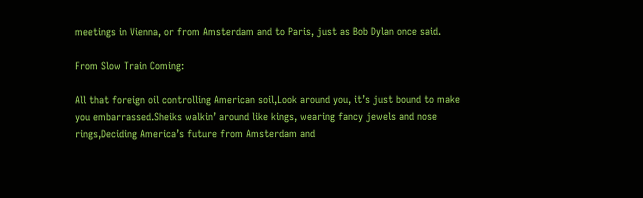meetings in Vienna, or from Amsterdam and to Paris, just as Bob Dylan once said.

From Slow Train Coming:

All that foreign oil controlling American soil,Look around you, it’s just bound to make you embarrassed.Sheiks walkin’ around like kings, wearing fancy jewels and nose rings,Deciding America’s future from Amsterdam and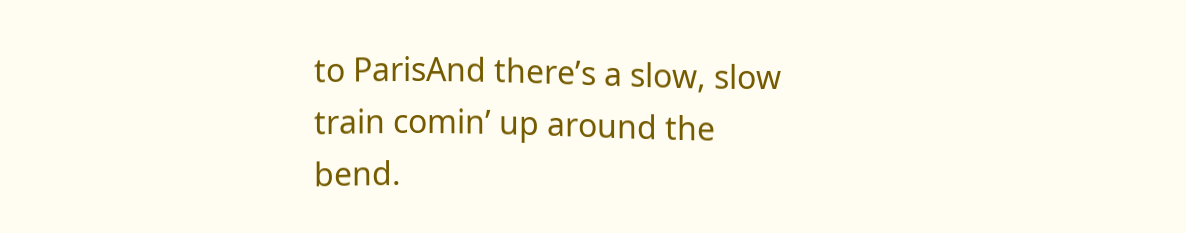to ParisAnd there’s a slow, slow train comin’ up around the bend.